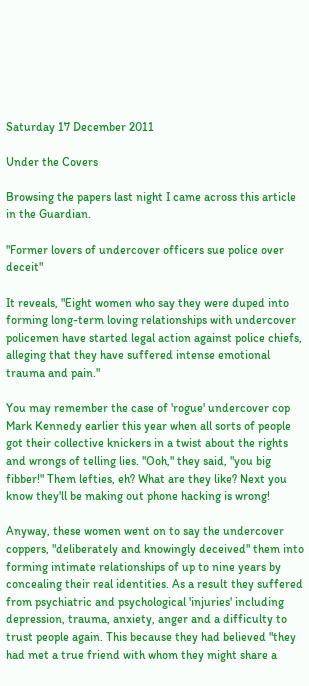Saturday 17 December 2011

Under the Covers

Browsing the papers last night I came across this article in the Guardian.

"Former lovers of undercover officers sue police over deceit"

It reveals, "Eight women who say they were duped into forming long-term loving relationships with undercover policemen have started legal action against police chiefs, alleging that they have suffered intense emotional trauma and pain."

You may remember the case of 'rogue' undercover cop Mark Kennedy earlier this year when all sorts of people got their collective knickers in a twist about the rights and wrongs of telling lies. "Ooh," they said, "you big fibber!" Them lefties, eh? What are they like? Next you know they'll be making out phone hacking is wrong!

Anyway, these women went on to say the undercover coppers, "deliberately and knowingly deceived" them into forming intimate relationships of up to nine years by concealing their real identities. As a result they suffered from psychiatric and psychological 'injuries' including depression, trauma, anxiety, anger and a difficulty to trust people again. This because they had believed "they had met a true friend with whom they might share a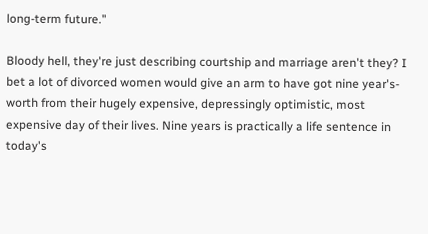long-term future."

Bloody hell, they're just describing courtship and marriage aren't they? I bet a lot of divorced women would give an arm to have got nine year's-worth from their hugely expensive, depressingly optimistic, most expensive day of their lives. Nine years is practically a life sentence in today's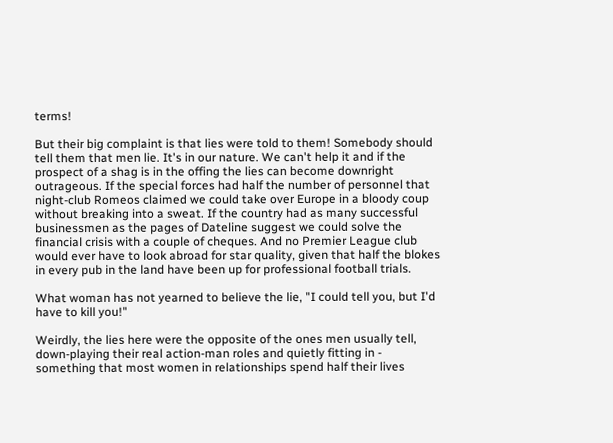terms!

But their big complaint is that lies were told to them! Somebody should tell them that men lie. It's in our nature. We can't help it and if the prospect of a shag is in the offing the lies can become downright outrageous. If the special forces had half the number of personnel that night-club Romeos claimed we could take over Europe in a bloody coup without breaking into a sweat. If the country had as many successful businessmen as the pages of Dateline suggest we could solve the financial crisis with a couple of cheques. And no Premier League club would ever have to look abroad for star quality, given that half the blokes in every pub in the land have been up for professional football trials.

What woman has not yearned to believe the lie, "I could tell you, but I'd have to kill you!"

Weirdly, the lies here were the opposite of the ones men usually tell, down-playing their real action-man roles and quietly fitting in - something that most women in relationships spend half their lives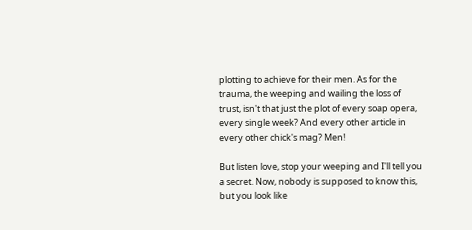plotting to achieve for their men. As for the trauma, the weeping and wailing the loss of trust, isn't that just the plot of every soap opera, every single week? And every other article in every other chick's mag? Men!

But listen love, stop your weeping and I'll tell you a secret. Now, nobody is supposed to know this, but you look like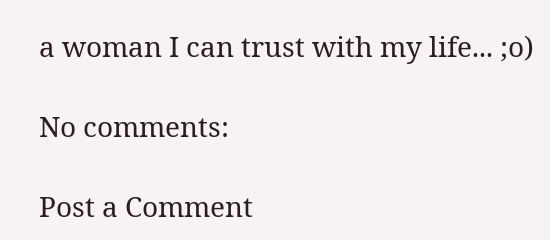a woman I can trust with my life... ;o)

No comments:

Post a Comment